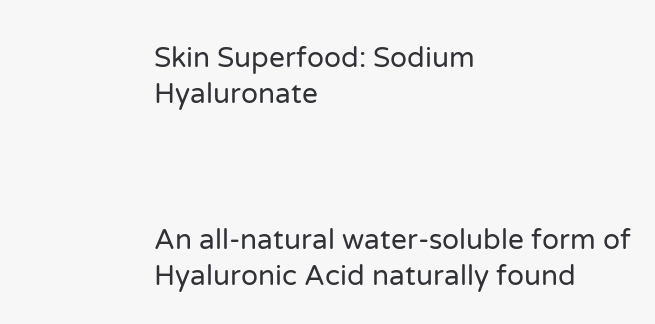Skin Superfood: Sodium Hyaluronate



An all-natural water-soluble form of Hyaluronic Acid naturally found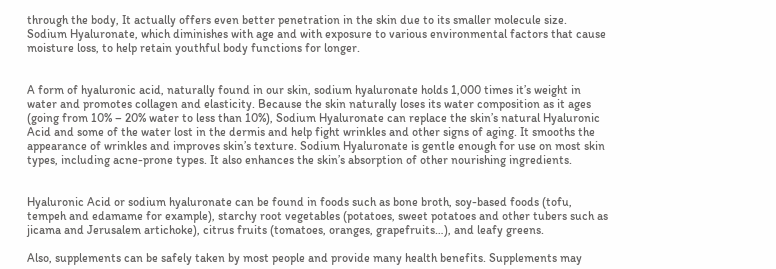through the body, It actually offers even better penetration in the skin due to its smaller molecule size. Sodium Hyaluronate, which diminishes with age and with exposure to various environmental factors that cause moisture loss, to help retain youthful body functions for longer.


A form of hyaluronic acid, naturally found in our skin, sodium hyaluronate holds 1,000 times it’s weight in water and promotes collagen and elasticity. Because the skin naturally loses its water composition as it ages (going from 10% – 20% water to less than 10%), Sodium Hyaluronate can replace the skin’s natural Hyaluronic Acid and some of the water lost in the dermis and help fight wrinkles and other signs of aging. It smooths the appearance of wrinkles and improves skin’s texture. Sodium Hyaluronate is gentle enough for use on most skin types, including acne-prone types. It also enhances the skin’s absorption of other nourishing ingredients.


Hyaluronic Acid or sodium hyaluronate can be found in foods such as bone broth, soy-based foods (tofu, tempeh and edamame for example), starchy root vegetables (potatoes, sweet potatoes and other tubers such as jicama and Jerusalem artichoke), citrus fruits (tomatoes, oranges, grapefruits…), and leafy greens.

Also, supplements can be safely taken by most people and provide many health benefits. Supplements may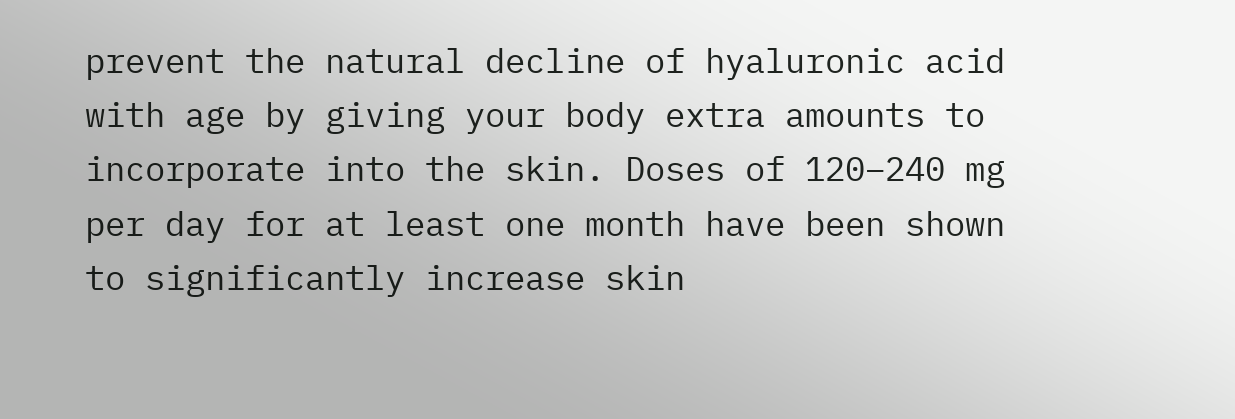prevent the natural decline of hyaluronic acid with age by giving your body extra amounts to incorporate into the skin. Doses of 120–240 mg per day for at least one month have been shown to significantly increase skin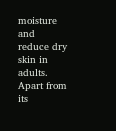moisture and reduce dry skin in adults. Apart from its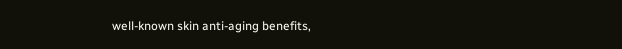well-known skin anti-aging benefits,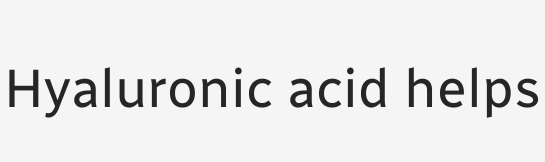Hyaluronic acid helps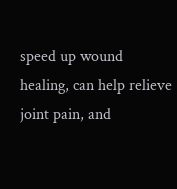speed up wound healing, can help relieve joint pain, and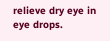relieve dry eye in eye drops.